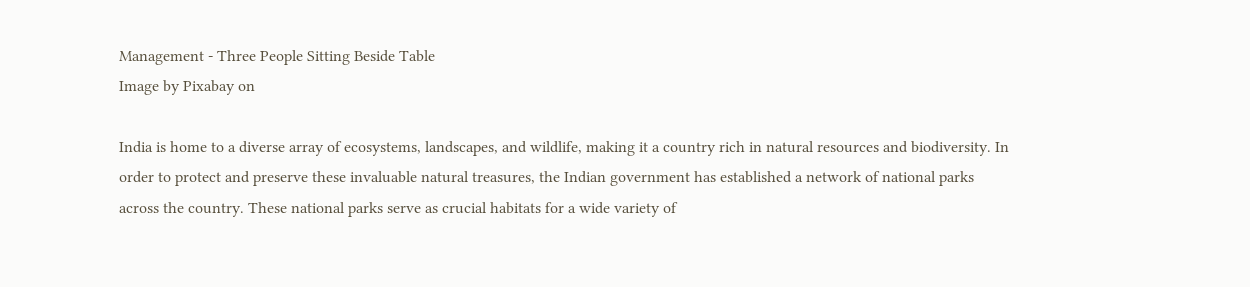Management - Three People Sitting Beside Table
Image by Pixabay on

India is home to a diverse array of ecosystems, landscapes, and wildlife, making it a country rich in natural resources and biodiversity. In order to protect and preserve these invaluable natural treasures, the Indian government has established a network of national parks across the country. These national parks serve as crucial habitats for a wide variety of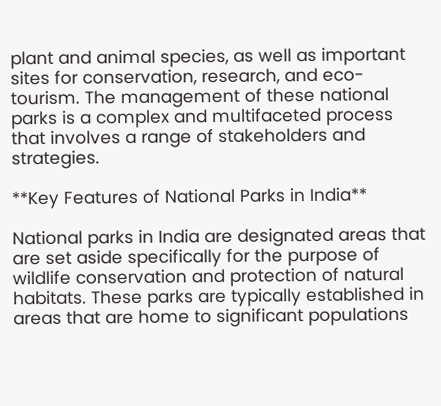plant and animal species, as well as important sites for conservation, research, and eco-tourism. The management of these national parks is a complex and multifaceted process that involves a range of stakeholders and strategies.

**Key Features of National Parks in India**

National parks in India are designated areas that are set aside specifically for the purpose of wildlife conservation and protection of natural habitats. These parks are typically established in areas that are home to significant populations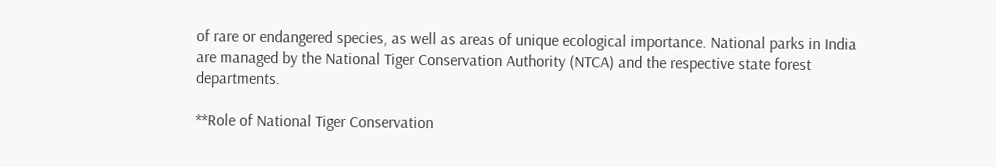of rare or endangered species, as well as areas of unique ecological importance. National parks in India are managed by the National Tiger Conservation Authority (NTCA) and the respective state forest departments.

**Role of National Tiger Conservation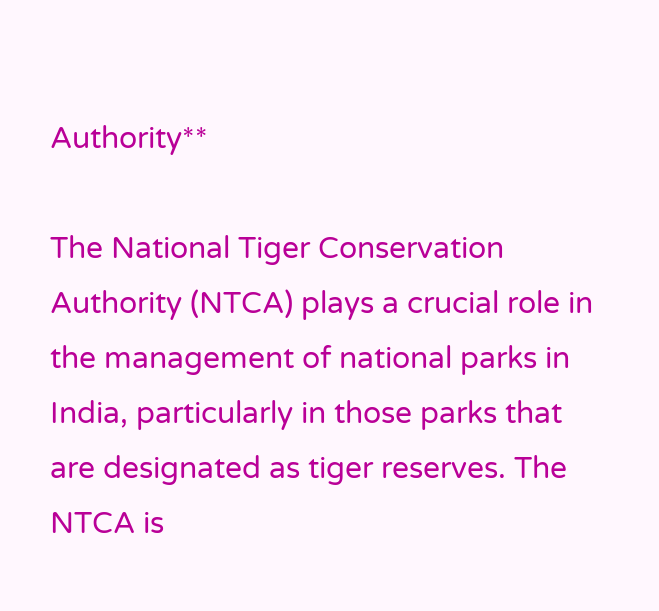Authority**

The National Tiger Conservation Authority (NTCA) plays a crucial role in the management of national parks in India, particularly in those parks that are designated as tiger reserves. The NTCA is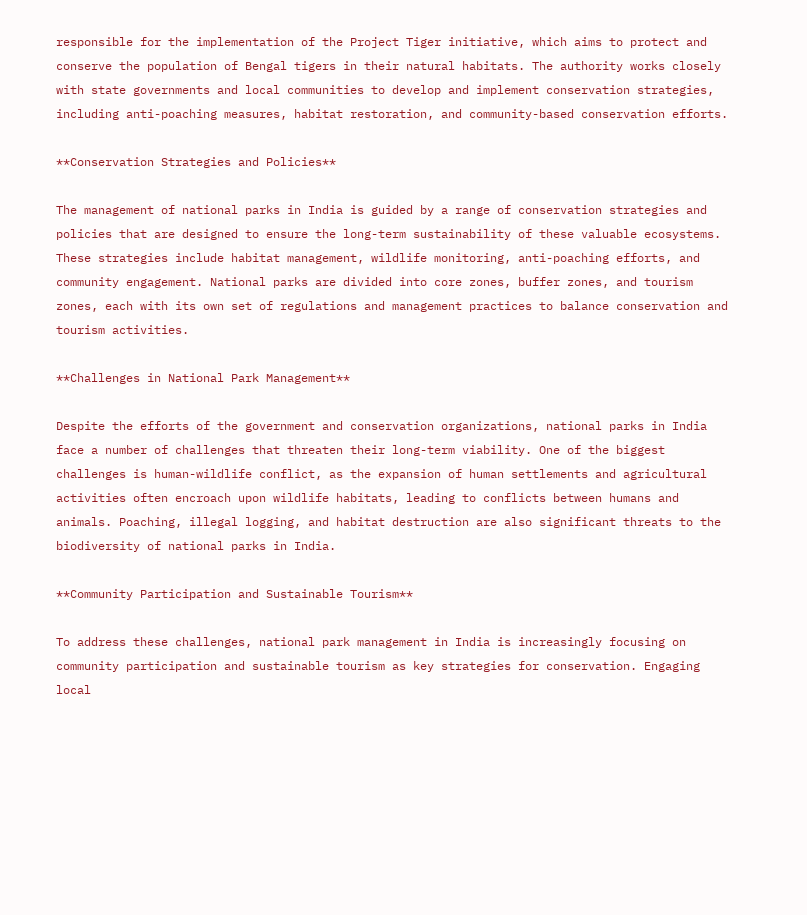responsible for the implementation of the Project Tiger initiative, which aims to protect and conserve the population of Bengal tigers in their natural habitats. The authority works closely with state governments and local communities to develop and implement conservation strategies, including anti-poaching measures, habitat restoration, and community-based conservation efforts.

**Conservation Strategies and Policies**

The management of national parks in India is guided by a range of conservation strategies and policies that are designed to ensure the long-term sustainability of these valuable ecosystems. These strategies include habitat management, wildlife monitoring, anti-poaching efforts, and community engagement. National parks are divided into core zones, buffer zones, and tourism zones, each with its own set of regulations and management practices to balance conservation and tourism activities.

**Challenges in National Park Management**

Despite the efforts of the government and conservation organizations, national parks in India face a number of challenges that threaten their long-term viability. One of the biggest challenges is human-wildlife conflict, as the expansion of human settlements and agricultural activities often encroach upon wildlife habitats, leading to conflicts between humans and animals. Poaching, illegal logging, and habitat destruction are also significant threats to the biodiversity of national parks in India.

**Community Participation and Sustainable Tourism**

To address these challenges, national park management in India is increasingly focusing on community participation and sustainable tourism as key strategies for conservation. Engaging local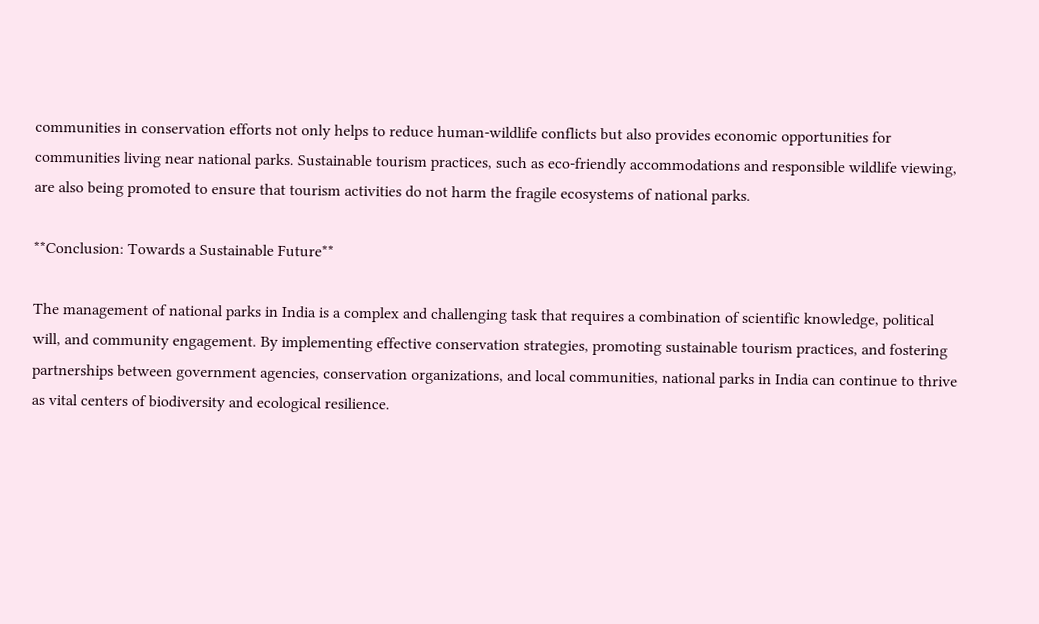communities in conservation efforts not only helps to reduce human-wildlife conflicts but also provides economic opportunities for communities living near national parks. Sustainable tourism practices, such as eco-friendly accommodations and responsible wildlife viewing, are also being promoted to ensure that tourism activities do not harm the fragile ecosystems of national parks.

**Conclusion: Towards a Sustainable Future**

The management of national parks in India is a complex and challenging task that requires a combination of scientific knowledge, political will, and community engagement. By implementing effective conservation strategies, promoting sustainable tourism practices, and fostering partnerships between government agencies, conservation organizations, and local communities, national parks in India can continue to thrive as vital centers of biodiversity and ecological resilience.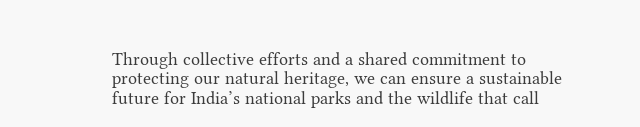Through collective efforts and a shared commitment to protecting our natural heritage, we can ensure a sustainable future for India’s national parks and the wildlife that call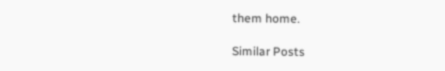them home.

Similar Posts